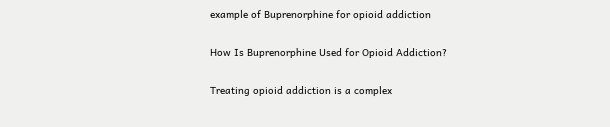example of Buprenorphine for opioid addiction

How Is Buprenorphine Used for Opioid Addiction?

Treating opioid addiction is a complex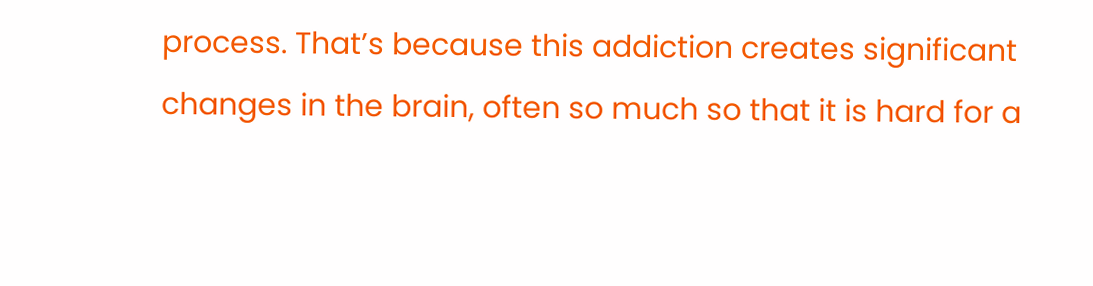process. That’s because this addiction creates significant changes in the brain, often so much so that it is hard for a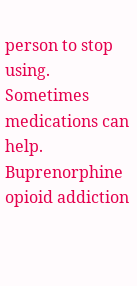person to stop using. Sometimes medications can help. Buprenorphine opioid addiction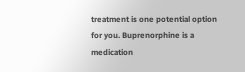treatment is one potential option for you. Buprenorphine is a medication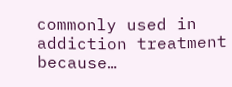commonly used in addiction treatment because…